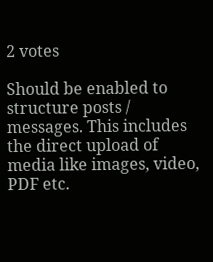2 votes

Should be enabled to structure posts / messages. This includes the direct upload of media like images, video, PDF etc.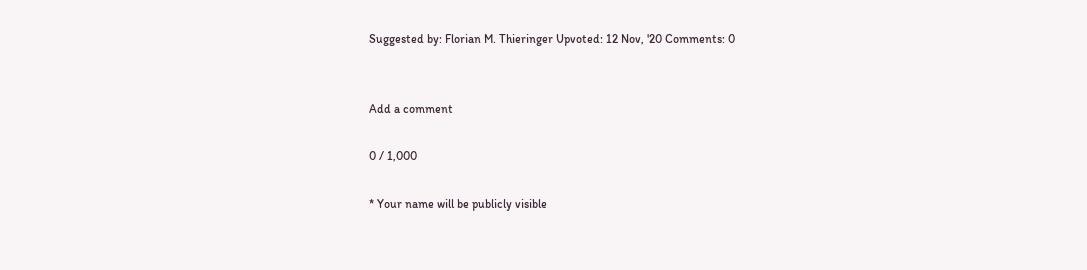Suggested by: Florian M. Thieringer Upvoted: 12 Nov, '20 Comments: 0


Add a comment

0 / 1,000

* Your name will be publicly visible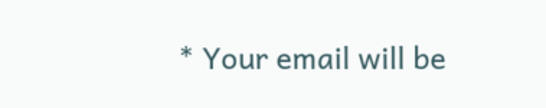* Your email will be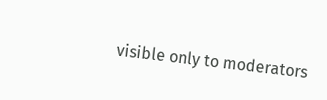visible only to moderators